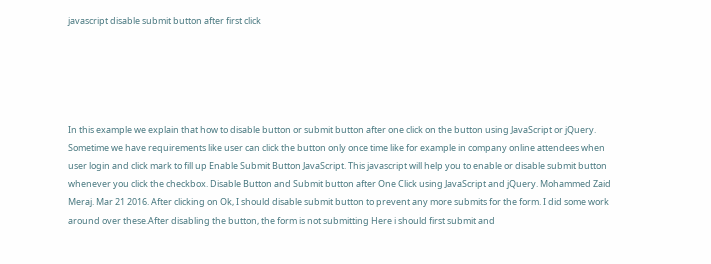javascript disable submit button after first click





In this example we explain that how to disable button or submit button after one click on the button using JavaScript or jQuery. Sometime we have requirements like user can click the button only once time like for example in company online attendees when user login and click mark to fill up Enable Submit Button JavaScript. This javascript will help you to enable or disable submit button whenever you click the checkbox. Disable Button and Submit button after One Click using JavaScript and jQuery. Mohammed Zaid Meraj. Mar 21 2016. After clicking on Ok, I should disable submit button to prevent any more submits for the form. I did some work around over these.After disabling the button, the form is not submitting Here i should first submit and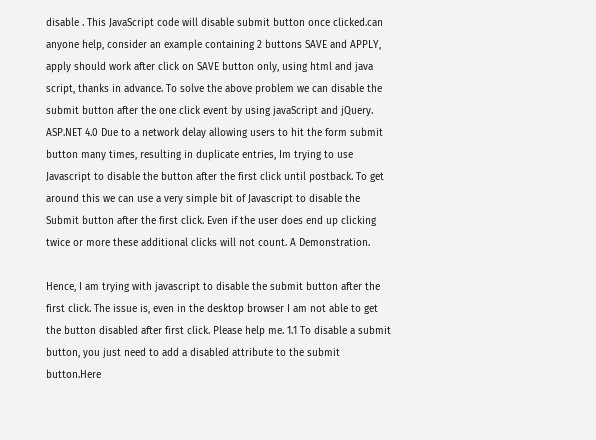disable . This JavaScript code will disable submit button once clicked.can anyone help, consider an example containing 2 buttons SAVE and APPLY, apply should work after click on SAVE button only, using html and java script, thanks in advance. To solve the above problem we can disable the submit button after the one click event by using javaScript and jQuery. ASP.NET 4.0 Due to a network delay allowing users to hit the form submit button many times, resulting in duplicate entries, Im trying to use Javascript to disable the button after the first click until postback. To get around this we can use a very simple bit of Javascript to disable the Submit button after the first click. Even if the user does end up clicking twice or more these additional clicks will not count. A Demonstration.

Hence, I am trying with javascript to disable the submit button after the first click. The issue is, even in the desktop browser I am not able to get the button disabled after first click. Please help me. 1.1 To disable a submit button, you just need to add a disabled attribute to the submit button.Here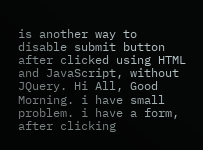is another way to disable submit button after clicked using HTML and JavaScript, without JQuery. Hi All, Good Morning. i have small problem. i have a form, after clicking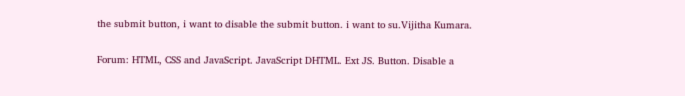the submit button, i want to disable the submit button. i want to su.Vijitha Kumara.

Forum: HTML, CSS and JavaScript. JavaScript DHTML. Ext JS. Button. Disable a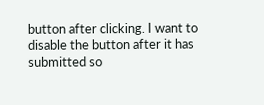button after clicking. I want to disable the button after it has submitted so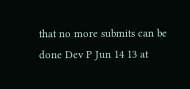that no more submits can be done Dev P Jun 14 13 at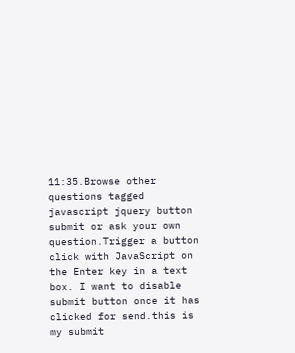11:35.Browse other questions tagged javascript jquery button submit or ask your own question.Trigger a button click with JavaScript on the Enter key in a text box. I want to disable submit button once it has clicked for send.this is my submit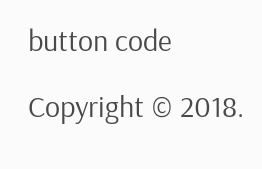button code

Copyright © 2018.